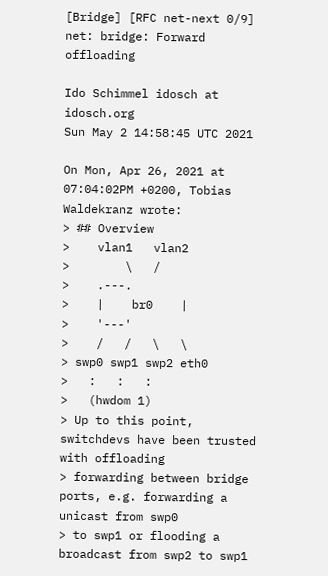[Bridge] [RFC net-next 0/9] net: bridge: Forward offloading

Ido Schimmel idosch at idosch.org
Sun May 2 14:58:45 UTC 2021

On Mon, Apr 26, 2021 at 07:04:02PM +0200, Tobias Waldekranz wrote:
> ## Overview
>    vlan1   vlan2
>        \   /
>    .---.
>    |    br0    |
>    '---'
>    /   /   \   \
> swp0 swp1 swp2 eth0
>   :   :   :
>   (hwdom 1)
> Up to this point, switchdevs have been trusted with offloading
> forwarding between bridge ports, e.g. forwarding a unicast from swp0
> to swp1 or flooding a broadcast from swp2 to swp1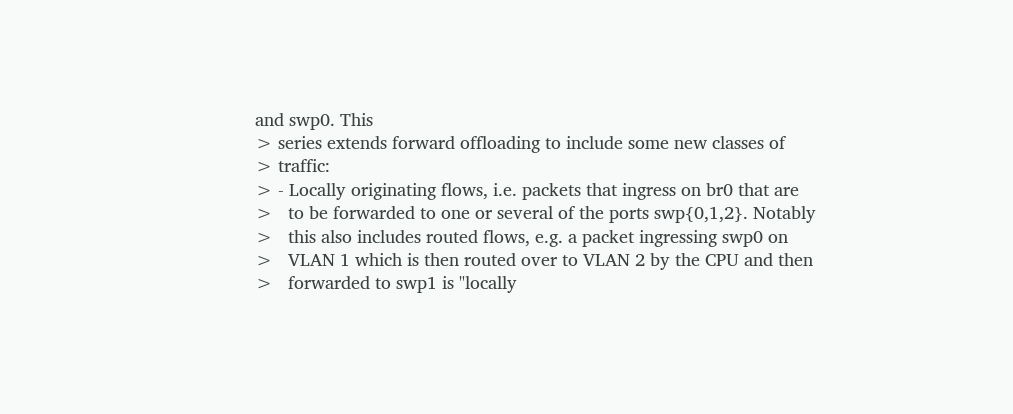and swp0. This
> series extends forward offloading to include some new classes of
> traffic:
> - Locally originating flows, i.e. packets that ingress on br0 that are
>   to be forwarded to one or several of the ports swp{0,1,2}. Notably
>   this also includes routed flows, e.g. a packet ingressing swp0 on
>   VLAN 1 which is then routed over to VLAN 2 by the CPU and then
>   forwarded to swp1 is "locally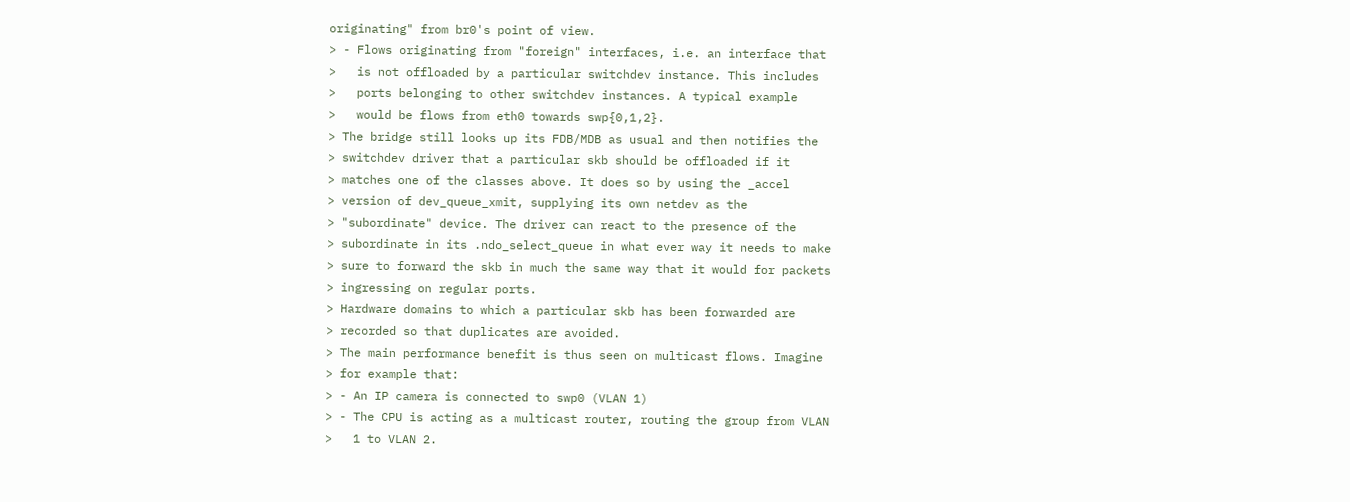originating" from br0's point of view.
> - Flows originating from "foreign" interfaces, i.e. an interface that
>   is not offloaded by a particular switchdev instance. This includes
>   ports belonging to other switchdev instances. A typical example
>   would be flows from eth0 towards swp{0,1,2}.
> The bridge still looks up its FDB/MDB as usual and then notifies the
> switchdev driver that a particular skb should be offloaded if it
> matches one of the classes above. It does so by using the _accel
> version of dev_queue_xmit, supplying its own netdev as the
> "subordinate" device. The driver can react to the presence of the
> subordinate in its .ndo_select_queue in what ever way it needs to make
> sure to forward the skb in much the same way that it would for packets
> ingressing on regular ports.
> Hardware domains to which a particular skb has been forwarded are
> recorded so that duplicates are avoided.
> The main performance benefit is thus seen on multicast flows. Imagine
> for example that:
> - An IP camera is connected to swp0 (VLAN 1)
> - The CPU is acting as a multicast router, routing the group from VLAN
>   1 to VLAN 2.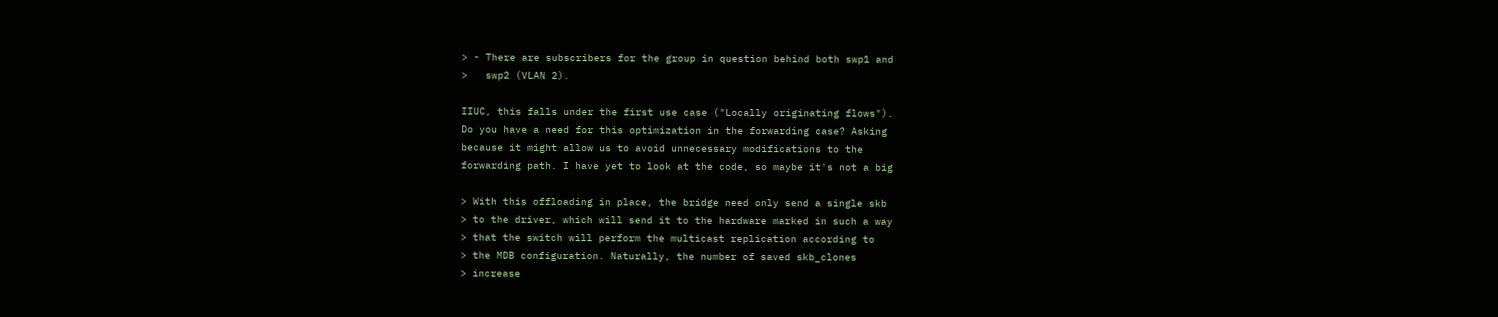> - There are subscribers for the group in question behind both swp1 and
>   swp2 (VLAN 2).

IIUC, this falls under the first use case ("Locally originating flows").
Do you have a need for this optimization in the forwarding case? Asking
because it might allow us to avoid unnecessary modifications to the
forwarding path. I have yet to look at the code, so maybe it's not a big

> With this offloading in place, the bridge need only send a single skb
> to the driver, which will send it to the hardware marked in such a way
> that the switch will perform the multicast replication according to
> the MDB configuration. Naturally, the number of saved skb_clones
> increase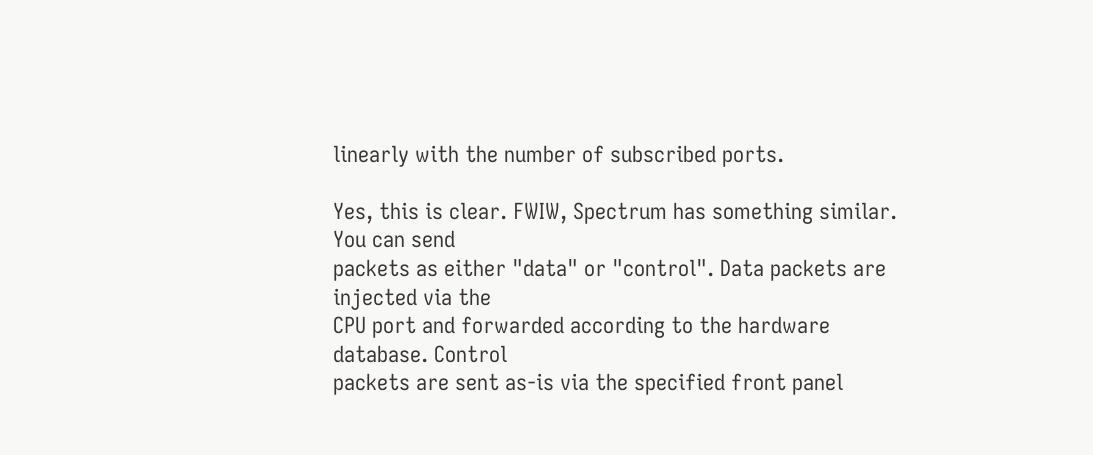linearly with the number of subscribed ports.

Yes, this is clear. FWIW, Spectrum has something similar. You can send
packets as either "data" or "control". Data packets are injected via the
CPU port and forwarded according to the hardware database. Control
packets are sent as-is via the specified front panel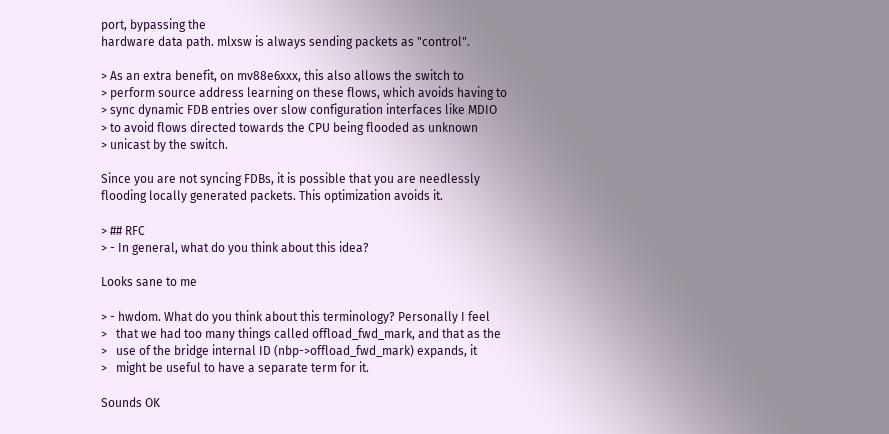port, bypassing the
hardware data path. mlxsw is always sending packets as "control".

> As an extra benefit, on mv88e6xxx, this also allows the switch to
> perform source address learning on these flows, which avoids having to
> sync dynamic FDB entries over slow configuration interfaces like MDIO
> to avoid flows directed towards the CPU being flooded as unknown
> unicast by the switch.

Since you are not syncing FDBs, it is possible that you are needlessly
flooding locally generated packets. This optimization avoids it.

> ## RFC
> - In general, what do you think about this idea?

Looks sane to me

> - hwdom. What do you think about this terminology? Personally I feel
>   that we had too many things called offload_fwd_mark, and that as the
>   use of the bridge internal ID (nbp->offload_fwd_mark) expands, it
>   might be useful to have a separate term for it.

Sounds OK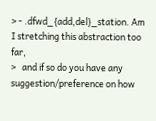> - .dfwd_{add,del}_station. Am I stretching this abstraction too far,
>   and if so do you have any suggestion/preference on how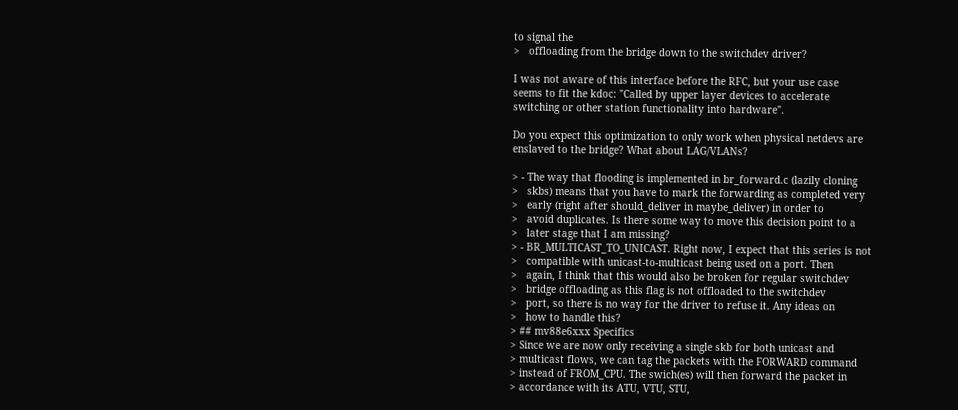to signal the
>   offloading from the bridge down to the switchdev driver?

I was not aware of this interface before the RFC, but your use case
seems to fit the kdoc: "Called by upper layer devices to accelerate
switching or other station functionality into hardware".

Do you expect this optimization to only work when physical netdevs are
enslaved to the bridge? What about LAG/VLANs?

> - The way that flooding is implemented in br_forward.c (lazily cloning
>   skbs) means that you have to mark the forwarding as completed very
>   early (right after should_deliver in maybe_deliver) in order to
>   avoid duplicates. Is there some way to move this decision point to a
>   later stage that I am missing?
> - BR_MULTICAST_TO_UNICAST. Right now, I expect that this series is not
>   compatible with unicast-to-multicast being used on a port. Then
>   again, I think that this would also be broken for regular switchdev
>   bridge offloading as this flag is not offloaded to the switchdev
>   port, so there is no way for the driver to refuse it. Any ideas on
>   how to handle this?
> ## mv88e6xxx Specifics
> Since we are now only receiving a single skb for both unicast and
> multicast flows, we can tag the packets with the FORWARD command
> instead of FROM_CPU. The swich(es) will then forward the packet in
> accordance with its ATU, VTU, STU,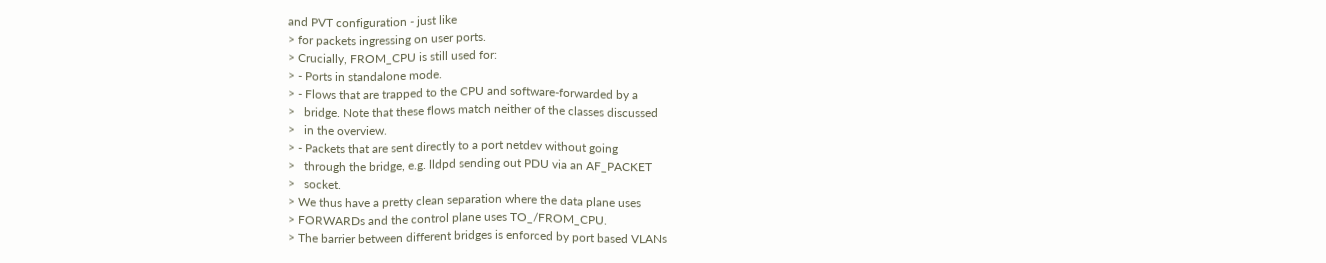and PVT configuration - just like
> for packets ingressing on user ports.
> Crucially, FROM_CPU is still used for:
> - Ports in standalone mode.
> - Flows that are trapped to the CPU and software-forwarded by a
>   bridge. Note that these flows match neither of the classes discussed
>   in the overview.
> - Packets that are sent directly to a port netdev without going
>   through the bridge, e.g. lldpd sending out PDU via an AF_PACKET
>   socket.
> We thus have a pretty clean separation where the data plane uses
> FORWARDs and the control plane uses TO_/FROM_CPU.
> The barrier between different bridges is enforced by port based VLANs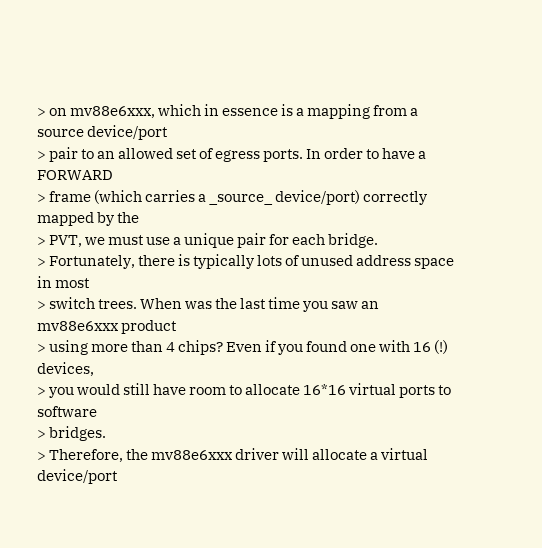> on mv88e6xxx, which in essence is a mapping from a source device/port
> pair to an allowed set of egress ports. In order to have a FORWARD
> frame (which carries a _source_ device/port) correctly mapped by the
> PVT, we must use a unique pair for each bridge.
> Fortunately, there is typically lots of unused address space in most
> switch trees. When was the last time you saw an mv88e6xxx product
> using more than 4 chips? Even if you found one with 16 (!) devices,
> you would still have room to allocate 16*16 virtual ports to software
> bridges.
> Therefore, the mv88e6xxx driver will allocate a virtual device/port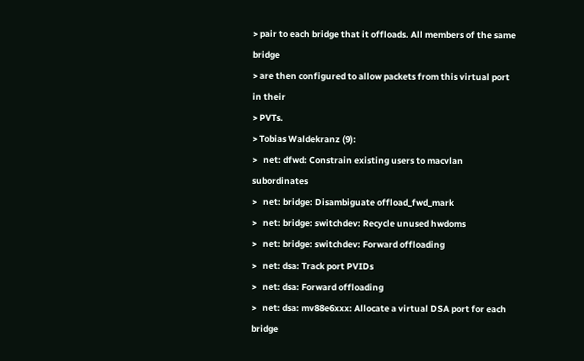> pair to each bridge that it offloads. All members of the same bridge
> are then configured to allow packets from this virtual port in their
> PVTs.
> Tobias Waldekranz (9):
>   net: dfwd: Constrain existing users to macvlan subordinates
>   net: bridge: Disambiguate offload_fwd_mark
>   net: bridge: switchdev: Recycle unused hwdoms
>   net: bridge: switchdev: Forward offloading
>   net: dsa: Track port PVIDs
>   net: dsa: Forward offloading
>   net: dsa: mv88e6xxx: Allocate a virtual DSA port for each bridge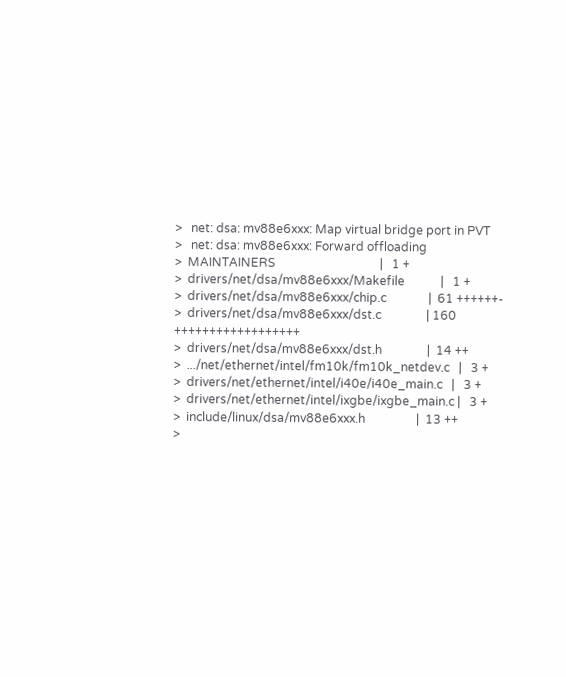>   net: dsa: mv88e6xxx: Map virtual bridge port in PVT
>   net: dsa: mv88e6xxx: Forward offloading
>  MAINTAINERS                                   |   1 +
>  drivers/net/dsa/mv88e6xxx/Makefile            |   1 +
>  drivers/net/dsa/mv88e6xxx/chip.c              |  61 ++++++-
>  drivers/net/dsa/mv88e6xxx/dst.c               | 160 ++++++++++++++++++
>  drivers/net/dsa/mv88e6xxx/dst.h               |  14 ++
>  .../net/ethernet/intel/fm10k/fm10k_netdev.c   |   3 +
>  drivers/net/ethernet/intel/i40e/i40e_main.c   |   3 +
>  drivers/net/ethernet/intel/ixgbe/ixgbe_main.c |   3 +
>  include/linux/dsa/mv88e6xxx.h                 |  13 ++
>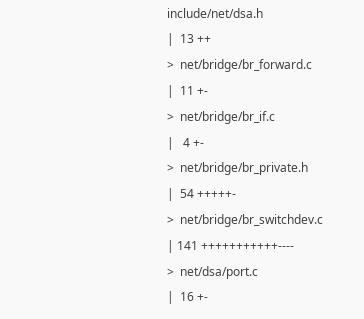include/net/dsa.h                             |  13 ++
>  net/bridge/br_forward.c                       |  11 +-
>  net/bridge/br_if.c                            |   4 +-
>  net/bridge/br_private.h                       |  54 +++++-
>  net/bridge/br_switchdev.c                     | 141 +++++++++++----
>  net/dsa/port.c                                |  16 +-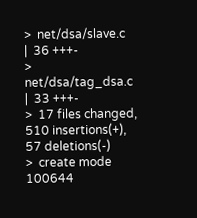>  net/dsa/slave.c                               |  36 +++-
>  net/dsa/tag_dsa.c                             |  33 +++-
>  17 files changed, 510 insertions(+), 57 deletions(-)
>  create mode 100644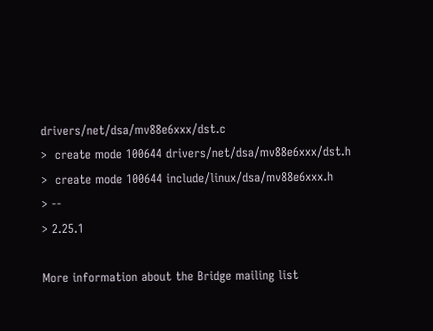drivers/net/dsa/mv88e6xxx/dst.c
>  create mode 100644 drivers/net/dsa/mv88e6xxx/dst.h
>  create mode 100644 include/linux/dsa/mv88e6xxx.h
> --
> 2.25.1

More information about the Bridge mailing list